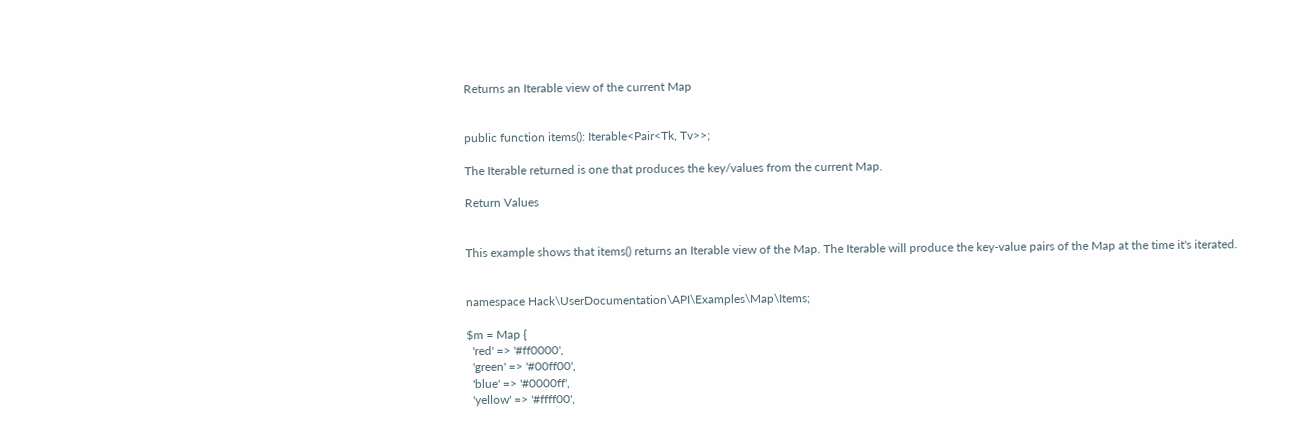Returns an Iterable view of the current Map


public function items(): Iterable<Pair<Tk, Tv>>;

The Iterable returned is one that produces the key/values from the current Map.

Return Values


This example shows that items() returns an Iterable view of the Map. The Iterable will produce the key-value pairs of the Map at the time it's iterated.


namespace Hack\UserDocumentation\API\Examples\Map\Items;

$m = Map {
  'red' => '#ff0000',
  'green' => '#00ff00',
  'blue' => '#0000ff',
  'yellow' => '#ffff00',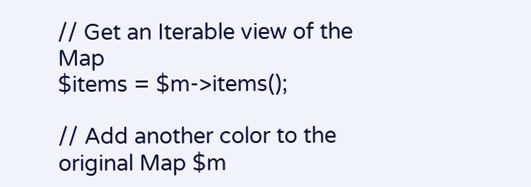// Get an Iterable view of the Map
$items = $m->items();

// Add another color to the original Map $m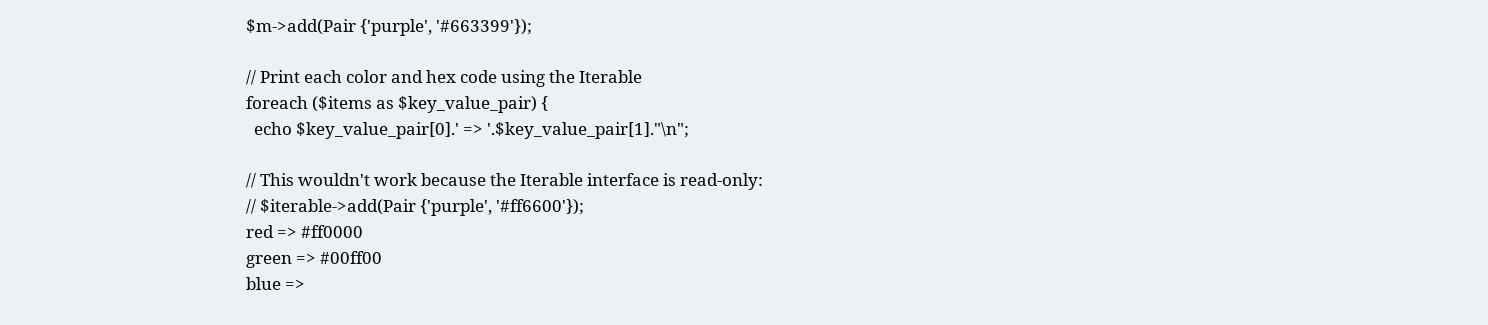$m->add(Pair {'purple', '#663399'});

// Print each color and hex code using the Iterable
foreach ($items as $key_value_pair) {
  echo $key_value_pair[0].' => '.$key_value_pair[1]."\n";

// This wouldn't work because the Iterable interface is read-only:
// $iterable->add(Pair {'purple', '#ff6600'});
red => #ff0000
green => #00ff00
blue =>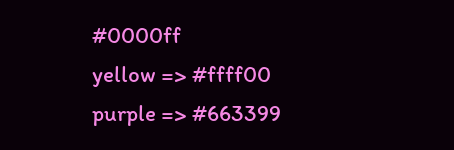#0000ff
yellow => #ffff00
purple => #663399